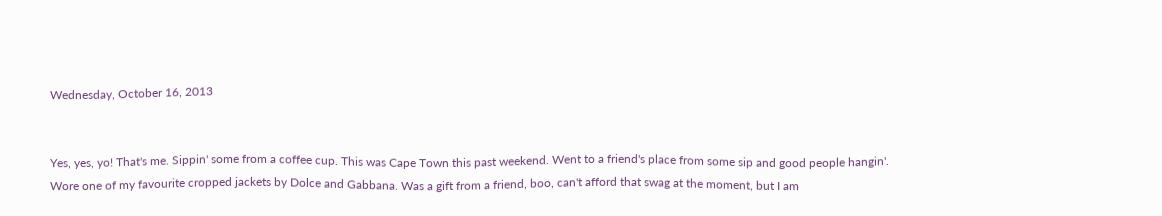Wednesday, October 16, 2013


Yes, yes, yo! That's me. Sippin' some from a coffee cup. This was Cape Town this past weekend. Went to a friend's place from some sip and good people hangin'. Wore one of my favourite cropped jackets by Dolce and Gabbana. Was a gift from a friend, boo, can't afford that swag at the moment, but I am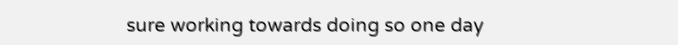sure working towards doing so one day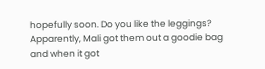hopefully soon. Do you like the leggings? Apparently, Mali got them out a goodie bag and when it got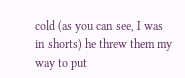cold (as you can see, I was in shorts) he threw them my way to put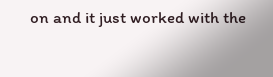on and it just worked with the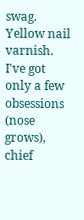swag. Yellow nail varnish. I've got only a few obsessions (nose grows), chief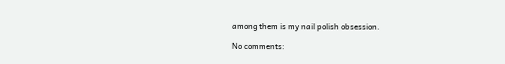among them is my nail polish obsession.

No comments: